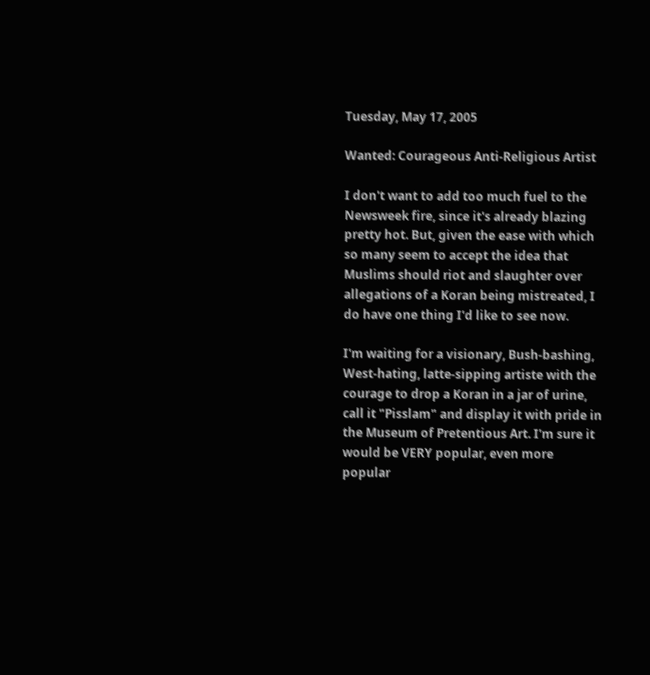Tuesday, May 17, 2005

Wanted: Courageous Anti-Religious Artist

I don't want to add too much fuel to the Newsweek fire, since it's already blazing pretty hot. But, given the ease with which so many seem to accept the idea that Muslims should riot and slaughter over allegations of a Koran being mistreated, I do have one thing I'd like to see now.

I'm waiting for a visionary, Bush-bashing, West-hating, latte-sipping artiste with the courage to drop a Koran in a jar of urine, call it "Pisslam" and display it with pride in the Museum of Pretentious Art. I'm sure it would be VERY popular, even more popular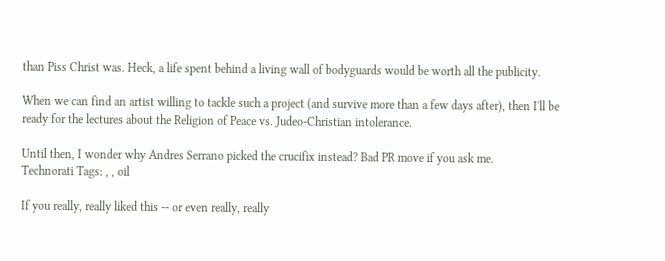than Piss Christ was. Heck, a life spent behind a living wall of bodyguards would be worth all the publicity.

When we can find an artist willing to tackle such a project (and survive more than a few days after), then I'll be ready for the lectures about the Religion of Peace vs. Judeo-Christian intolerance.

Until then, I wonder why Andres Serrano picked the crucifix instead? Bad PR move if you ask me.
Technorati Tags: , , oil

If you really, really liked this -- or even really, really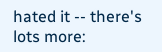hated it -- there's lots more: